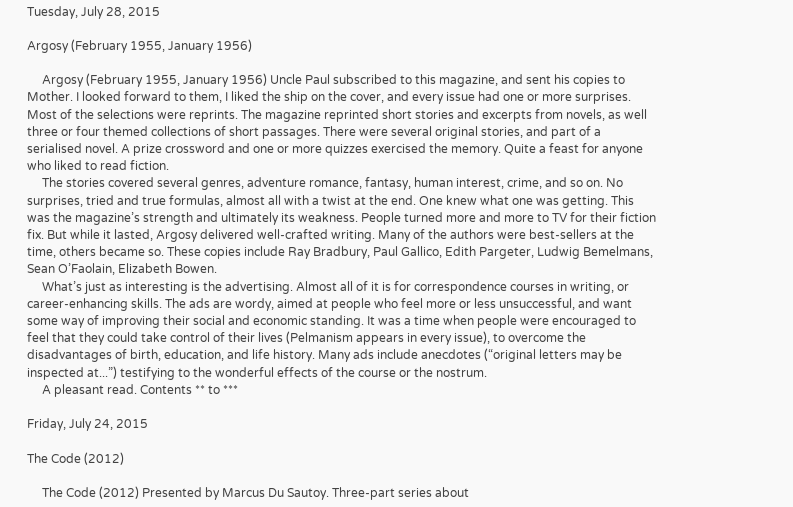Tuesday, July 28, 2015

Argosy (February 1955, January 1956)

     Argosy (February 1955, January 1956) Uncle Paul subscribed to this magazine, and sent his copies to Mother. I looked forward to them, I liked the ship on the cover, and every issue had one or more surprises. Most of the selections were reprints. The magazine reprinted short stories and excerpts from novels, as well three or four themed collections of short passages. There were several original stories, and part of a serialised novel. A prize crossword and one or more quizzes exercised the memory. Quite a feast for anyone who liked to read fiction.
     The stories covered several genres, adventure romance, fantasy, human interest, crime, and so on. No surprises, tried and true formulas, almost all with a twist at the end. One knew what one was getting. This was the magazine’s strength and ultimately its weakness. People turned more and more to TV for their fiction fix. But while it lasted, Argosy delivered well-crafted writing. Many of the authors were best-sellers at the time, others became so. These copies include Ray Bradbury, Paul Gallico, Edith Pargeter, Ludwig Bemelmans, Sean O’Faolain, Elizabeth Bowen.
     What’s just as interesting is the advertising. Almost all of it is for correspondence courses in writing, or career-enhancing skills. The ads are wordy, aimed at people who feel more or less unsuccessful, and want some way of improving their social and economic standing. It was a time when people were encouraged to feel that they could take control of their lives (Pelmanism appears in every issue), to overcome the  disadvantages of birth, education, and life history. Many ads include anecdotes (“original letters may be inspected at...”) testifying to the wonderful effects of the course or the nostrum.
     A pleasant read. Contents ** to ***

Friday, July 24, 2015

The Code (2012)

     The Code (2012) Presented by Marcus Du Sautoy. Three-part series about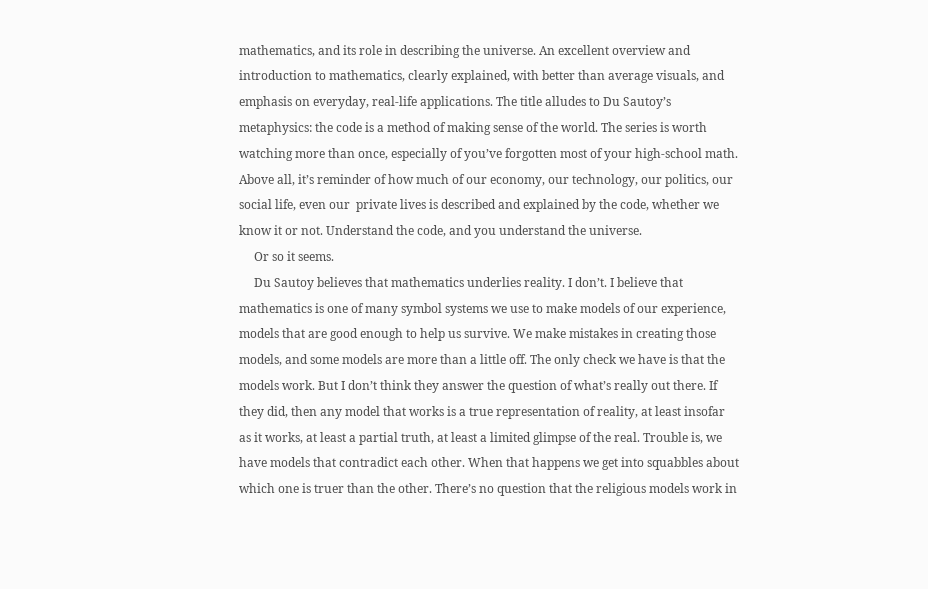mathematics, and its role in describing the universe. An excellent overview and introduction to mathematics, clearly explained, with better than average visuals, and emphasis on everyday, real-life applications. The title alludes to Du Sautoy’s metaphysics: the code is a method of making sense of the world. The series is worth watching more than once, especially of you’ve forgotten most of your high-school math. Above all, it’s reminder of how much of our economy, our technology, our politics, our social life, even our  private lives is described and explained by the code, whether we know it or not. Understand the code, and you understand the universe.
     Or so it seems.
     Du Sautoy believes that mathematics underlies reality. I don’t. I believe that mathematics is one of many symbol systems we use to make models of our experience, models that are good enough to help us survive. We make mistakes in creating those models, and some models are more than a little off. The only check we have is that the models work. But I don’t think they answer the question of what’s really out there. If they did, then any model that works is a true representation of reality, at least insofar as it works, at least a partial truth, at least a limited glimpse of the real. Trouble is, we have models that contradict each other. When that happens we get into squabbles about which one is truer than the other. There’s no question that the religious models work in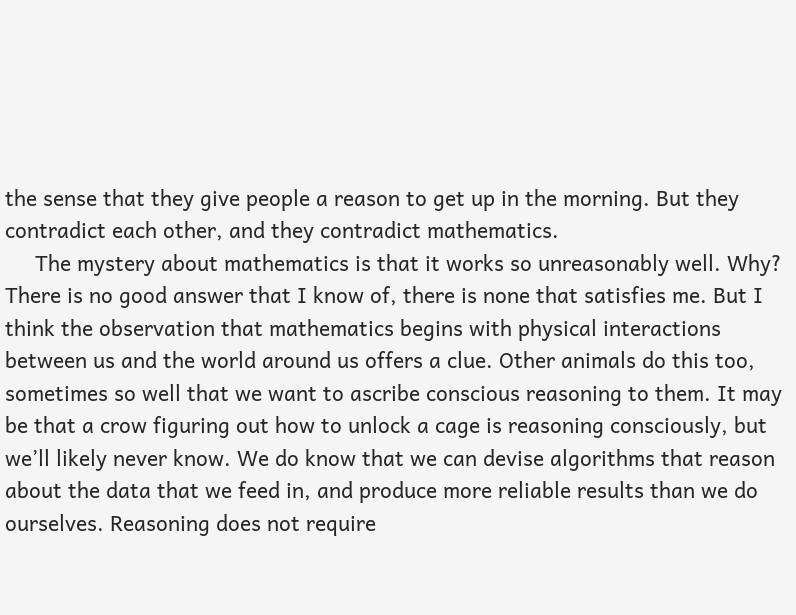the sense that they give people a reason to get up in the morning. But they contradict each other, and they contradict mathematics.
     The mystery about mathematics is that it works so unreasonably well. Why? There is no good answer that I know of, there is none that satisfies me. But I think the observation that mathematics begins with physical interactions between us and the world around us offers a clue. Other animals do this too, sometimes so well that we want to ascribe conscious reasoning to them. It may be that a crow figuring out how to unlock a cage is reasoning consciously, but we’ll likely never know. We do know that we can devise algorithms that reason about the data that we feed in, and produce more reliable results than we do ourselves. Reasoning does not require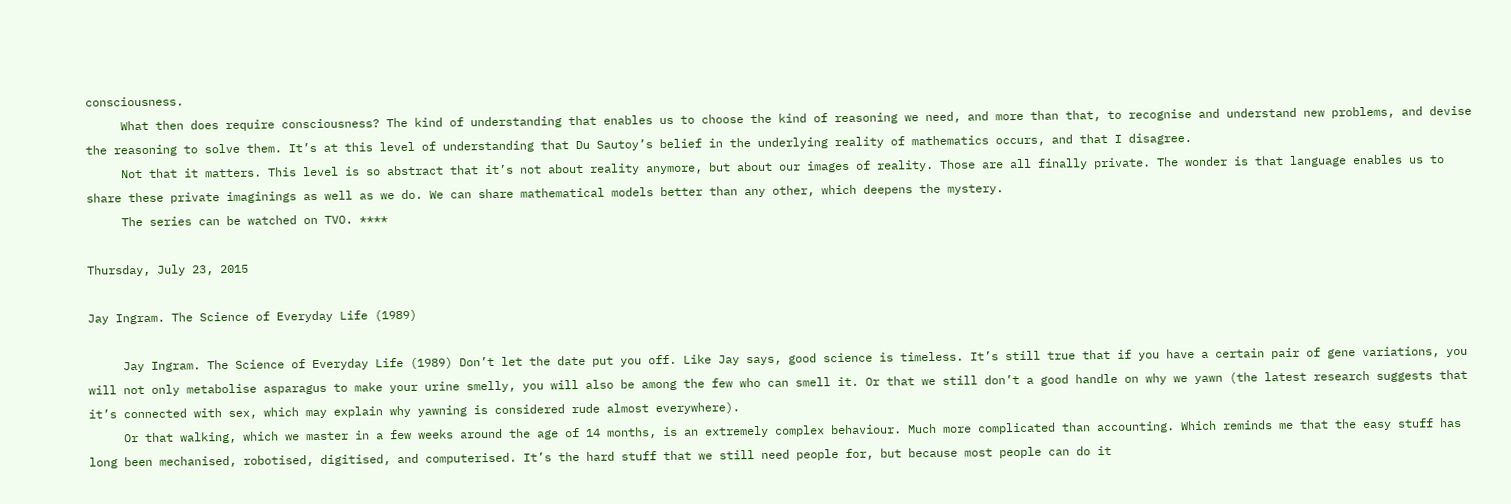consciousness.
     What then does require consciousness? The kind of understanding that enables us to choose the kind of reasoning we need, and more than that, to recognise and understand new problems, and devise the reasoning to solve them. It’s at this level of understanding that Du Sautoy’s belief in the underlying reality of mathematics occurs, and that I disagree.
     Not that it matters. This level is so abstract that it’s not about reality anymore, but about our images of reality. Those are all finally private. The wonder is that language enables us to share these private imaginings as well as we do. We can share mathematical models better than any other, which deepens the mystery.
     The series can be watched on TVO. ****

Thursday, July 23, 2015

Jay Ingram. The Science of Everyday Life (1989)

     Jay Ingram. The Science of Everyday Life (1989) Don’t let the date put you off. Like Jay says, good science is timeless. It’s still true that if you have a certain pair of gene variations, you will not only metabolise asparagus to make your urine smelly, you will also be among the few who can smell it. Or that we still don’t a good handle on why we yawn (the latest research suggests that it’s connected with sex, which may explain why yawning is considered rude almost everywhere).
     Or that walking, which we master in a few weeks around the age of 14 months, is an extremely complex behaviour. Much more complicated than accounting. Which reminds me that the easy stuff has long been mechanised, robotised, digitised, and computerised. It’s the hard stuff that we still need people for, but because most people can do it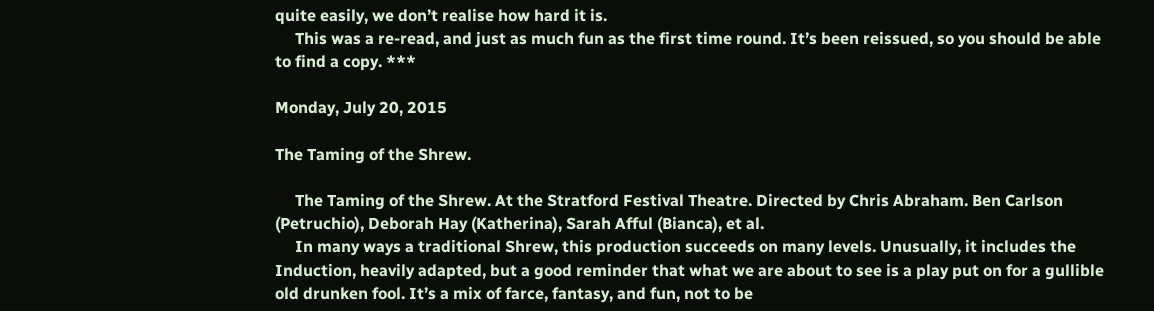quite easily, we don’t realise how hard it is.
     This was a re-read, and just as much fun as the first time round. It’s been reissued, so you should be able to find a copy. ***

Monday, July 20, 2015

The Taming of the Shrew.

     The Taming of the Shrew. At the Stratford Festival Theatre. Directed by Chris Abraham. Ben Carlson (Petruchio), Deborah Hay (Katherina), Sarah Afful (Bianca), et al.
     In many ways a traditional Shrew, this production succeeds on many levels. Unusually, it includes the Induction, heavily adapted, but a good reminder that what we are about to see is a play put on for a gullible old drunken fool. It’s a mix of farce, fantasy, and fun, not to be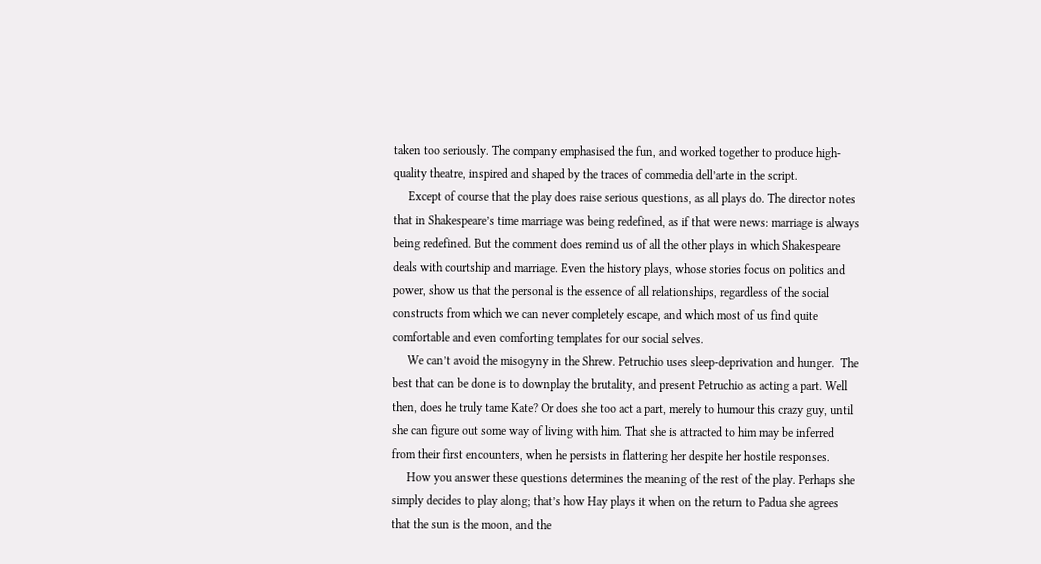taken too seriously. The company emphasised the fun, and worked together to produce high-quality theatre, inspired and shaped by the traces of commedia dell’arte in the script.
     Except of course that the play does raise serious questions, as all plays do. The director notes that in Shakespeare’s time marriage was being redefined, as if that were news: marriage is always being redefined. But the comment does remind us of all the other plays in which Shakespeare deals with courtship and marriage. Even the history plays, whose stories focus on politics and power, show us that the personal is the essence of all relationships, regardless of the social constructs from which we can never completely escape, and which most of us find quite comfortable and even comforting templates for our social selves.
     We can’t avoid the misogyny in the Shrew. Petruchio uses sleep-deprivation and hunger.  The best that can be done is to downplay the brutality, and present Petruchio as acting a part. Well then, does he truly tame Kate? Or does she too act a part, merely to humour this crazy guy, until she can figure out some way of living with him. That she is attracted to him may be inferred from their first encounters, when he persists in flattering her despite her hostile responses.
     How you answer these questions determines the meaning of the rest of the play. Perhaps she simply decides to play along; that’s how Hay plays it when on the return to Padua she agrees that the sun is the moon, and the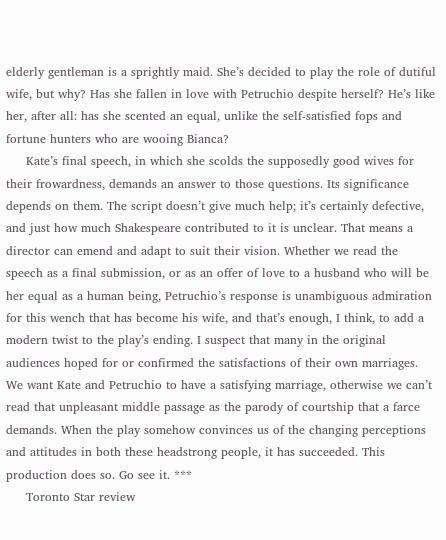elderly gentleman is a sprightly maid. She’s decided to play the role of dutiful wife, but why? Has she fallen in love with Petruchio despite herself? He’s like her, after all: has she scented an equal, unlike the self-satisfied fops and fortune hunters who are wooing Bianca?
     Kate’s final speech, in which she scolds the supposedly good wives for their frowardness, demands an answer to those questions. Its significance depends on them. The script doesn’t give much help; it’s certainly defective, and just how much Shakespeare contributed to it is unclear. That means a director can emend and adapt to suit their vision. Whether we read the speech as a final submission, or as an offer of love to a husband who will be her equal as a human being, Petruchio’s response is unambiguous admiration for this wench that has become his wife, and that’s enough, I think, to add a modern twist to the play’s ending. I suspect that many in the original audiences hoped for or confirmed the satisfactions of their own marriages. We want Kate and Petruchio to have a satisfying marriage, otherwise we can’t read that unpleasant middle passage as the parody of courtship that a farce demands. When the play somehow convinces us of the changing perceptions and attitudes in both these headstrong people, it has succeeded. This production does so. Go see it. ***
     Toronto Star review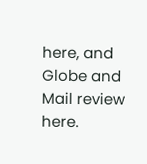here, and Globe and Mail review here.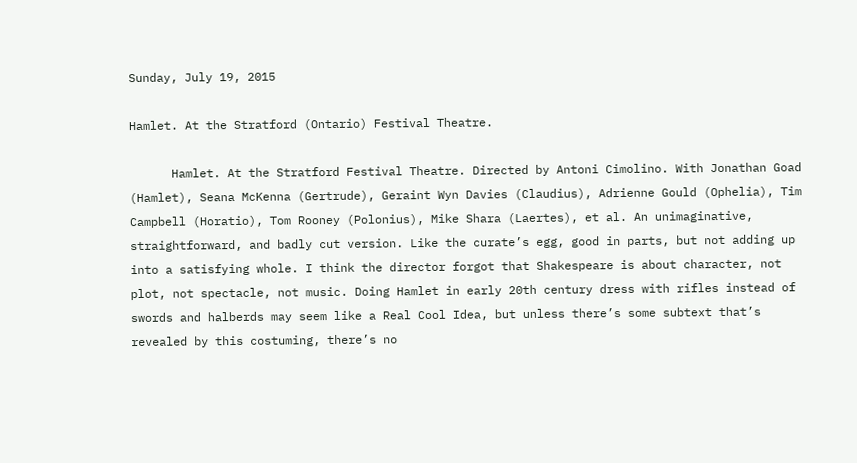Sunday, July 19, 2015

Hamlet. At the Stratford (Ontario) Festival Theatre.

      Hamlet. At the Stratford Festival Theatre. Directed by Antoni Cimolino. With Jonathan Goad (Hamlet), Seana McKenna (Gertrude), Geraint Wyn Davies (Claudius), Adrienne Gould (Ophelia), Tim Campbell (Horatio), Tom Rooney (Polonius), Mike Shara (Laertes), et al. An unimaginative, straightforward, and badly cut version. Like the curate’s egg, good in parts, but not adding up into a satisfying whole. I think the director forgot that Shakespeare is about character, not plot, not spectacle, not music. Doing Hamlet in early 20th century dress with rifles instead of swords and halberds may seem like a Real Cool Idea, but unless there’s some subtext that’s revealed by this costuming, there’s no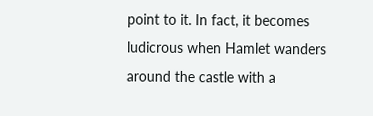point to it. In fact, it becomes ludicrous when Hamlet wanders around the castle with a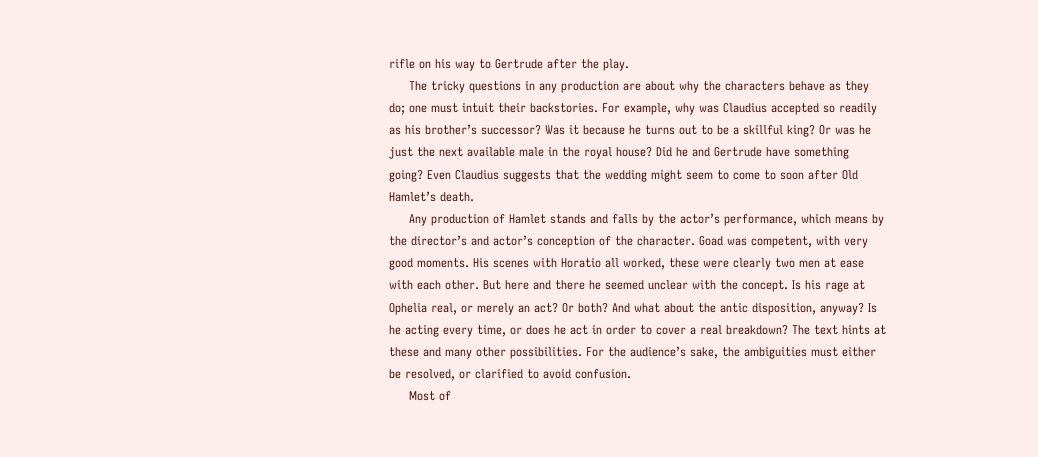rifle on his way to Gertrude after the play.
     The tricky questions in any production are about why the characters behave as they do; one must intuit their backstories. For example, why was Claudius accepted so readily as his brother’s successor? Was it because he turns out to be a skillful king? Or was he just the next available male in the royal house? Did he and Gertrude have something going? Even Claudius suggests that the wedding might seem to come to soon after Old Hamlet’s death.
     Any production of Hamlet stands and falls by the actor’s performance, which means by the director’s and actor’s conception of the character. Goad was competent, with very good moments. His scenes with Horatio all worked, these were clearly two men at ease with each other. But here and there he seemed unclear with the concept. Is his rage at Ophelia real, or merely an act? Or both? And what about the antic disposition, anyway? Is he acting every time, or does he act in order to cover a real breakdown? The text hints at these and many other possibilities. For the audience’s sake, the ambiguities must either be resolved, or clarified to avoid confusion.
     Most of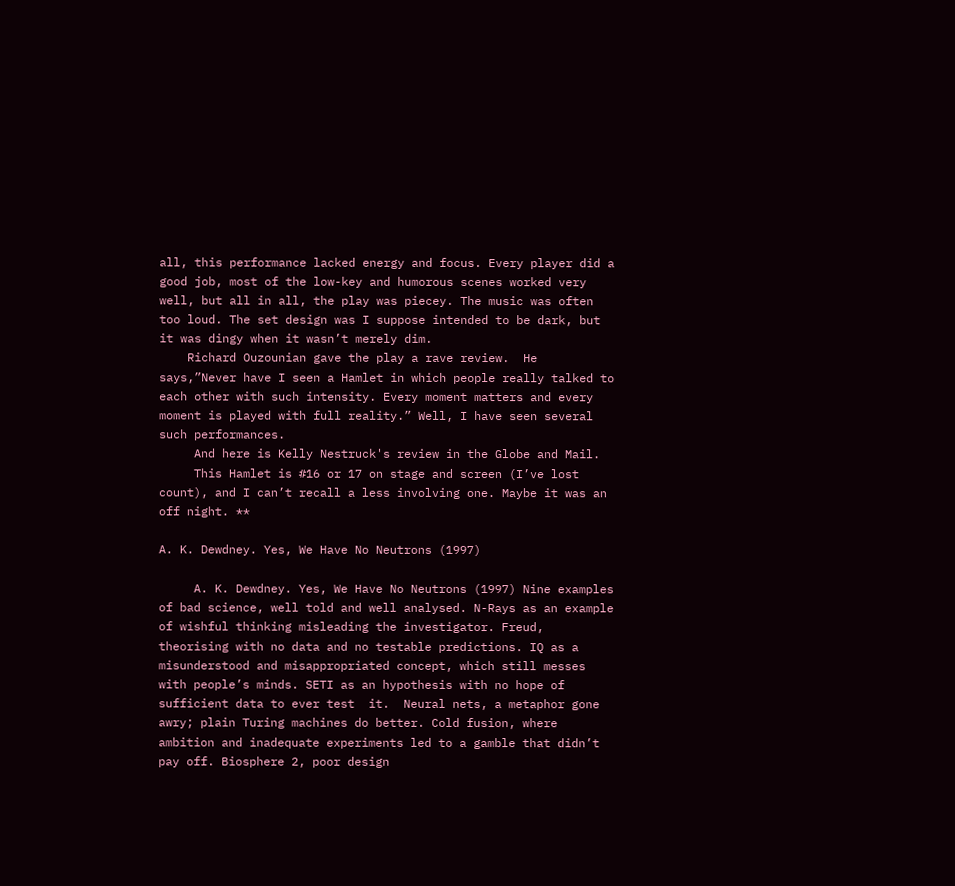all, this performance lacked energy and focus. Every player did a good job, most of the low-key and humorous scenes worked very well, but all in all, the play was piecey. The music was often too loud. The set design was I suppose intended to be dark, but it was dingy when it wasn’t merely dim.
    Richard Ouzounian gave the play a rave review.  He says,”Never have I seen a Hamlet in which people really talked to each other with such intensity. Every moment matters and every moment is played with full reality.” Well, I have seen several such performances.
     And here is Kelly Nestruck's review in the Globe and Mail.
     This Hamlet is #16 or 17 on stage and screen (I’ve lost count), and I can’t recall a less involving one. Maybe it was an off night. **

A. K. Dewdney. Yes, We Have No Neutrons (1997)

     A. K. Dewdney. Yes, We Have No Neutrons (1997) Nine examples of bad science, well told and well analysed. N-Rays as an example of wishful thinking misleading the investigator. Freud, theorising with no data and no testable predictions. IQ as a misunderstood and misappropriated concept, which still messes with people’s minds. SETI as an hypothesis with no hope of sufficient data to ever test  it.  Neural nets, a metaphor gone awry; plain Turing machines do better. Cold fusion, where ambition and inadequate experiments led to a gamble that didn’t pay off. Biosphere 2, poor design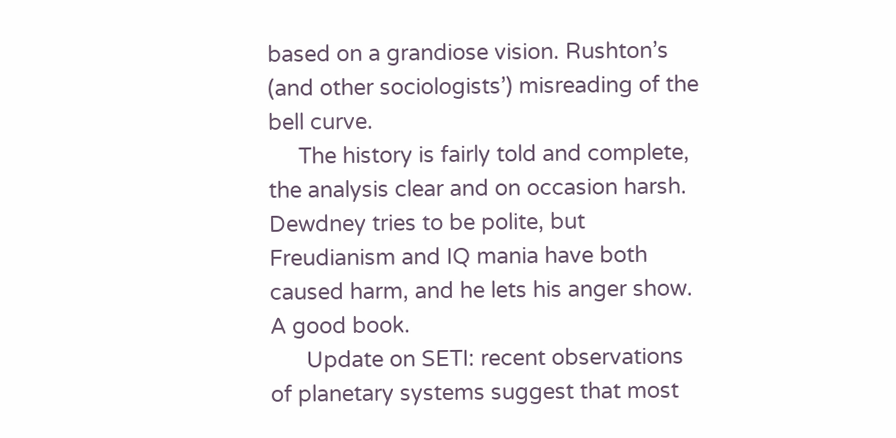based on a grandiose vision. Rushton’s (and other sociologists’) misreading of the bell curve.
     The history is fairly told and complete, the analysis clear and on occasion harsh. Dewdney tries to be polite, but Freudianism and IQ mania have both caused harm, and he lets his anger show. A good book.
      Update on SETI: recent observations of planetary systems suggest that most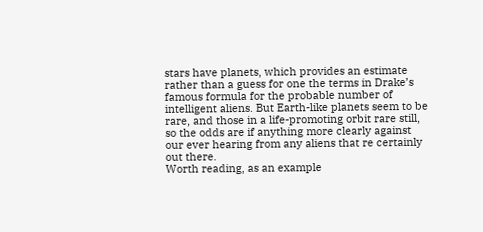stars have planets, which provides an estimate rather than a guess for one the terms in Drake’s famous formula for the probable number of intelligent aliens. But Earth-like planets seem to be rare, and those in a life-promoting orbit rare still, so the odds are if anything more clearly against our ever hearing from any aliens that re certainly out there.
Worth reading, as an example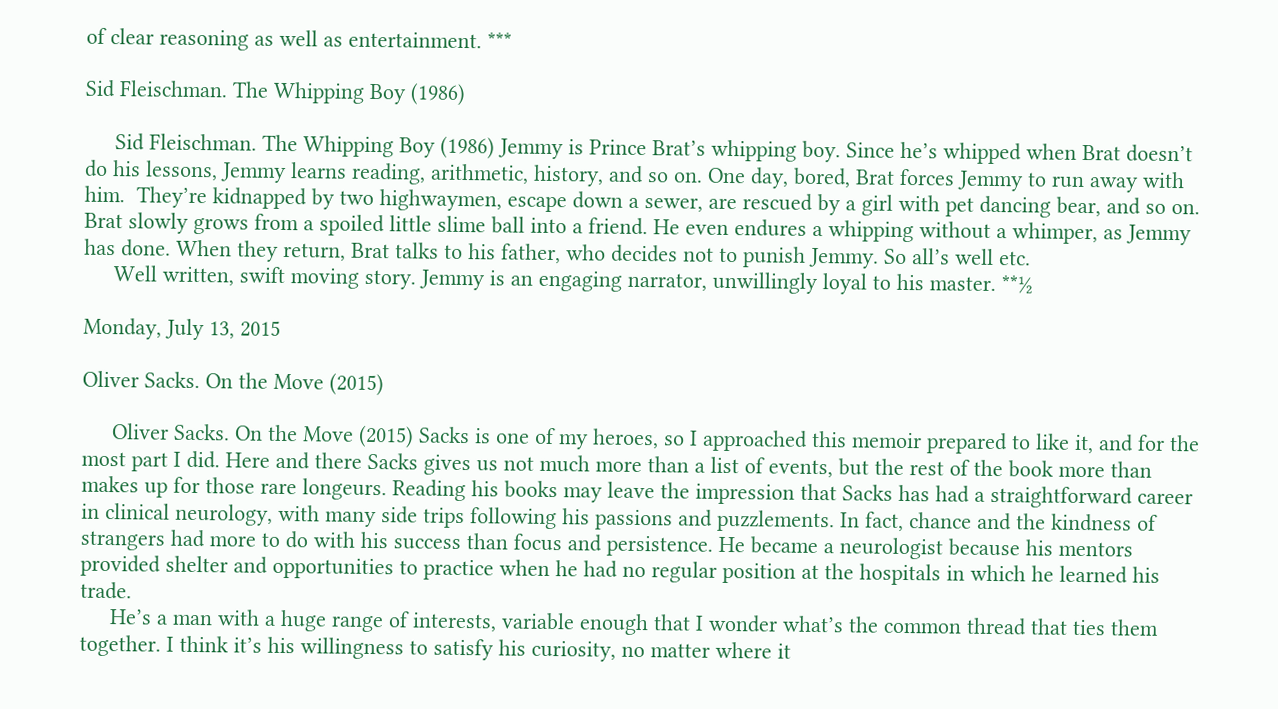of clear reasoning as well as entertainment. ***

Sid Fleischman. The Whipping Boy (1986)

     Sid Fleischman. The Whipping Boy (1986) Jemmy is Prince Brat’s whipping boy. Since he’s whipped when Brat doesn’t do his lessons, Jemmy learns reading, arithmetic, history, and so on. One day, bored, Brat forces Jemmy to run away with him.  They’re kidnapped by two highwaymen, escape down a sewer, are rescued by a girl with pet dancing bear, and so on. Brat slowly grows from a spoiled little slime ball into a friend. He even endures a whipping without a whimper, as Jemmy has done. When they return, Brat talks to his father, who decides not to punish Jemmy. So all’s well etc.
     Well written, swift moving story. Jemmy is an engaging narrator, unwillingly loyal to his master. **½

Monday, July 13, 2015

Oliver Sacks. On the Move (2015)

     Oliver Sacks. On the Move (2015) Sacks is one of my heroes, so I approached this memoir prepared to like it, and for the most part I did. Here and there Sacks gives us not much more than a list of events, but the rest of the book more than makes up for those rare longeurs. Reading his books may leave the impression that Sacks has had a straightforward career in clinical neurology, with many side trips following his passions and puzzlements. In fact, chance and the kindness of strangers had more to do with his success than focus and persistence. He became a neurologist because his mentors provided shelter and opportunities to practice when he had no regular position at the hospitals in which he learned his trade.
     He’s a man with a huge range of interests, variable enough that I wonder what’s the common thread that ties them together. I think it’s his willingness to satisfy his curiosity, no matter where it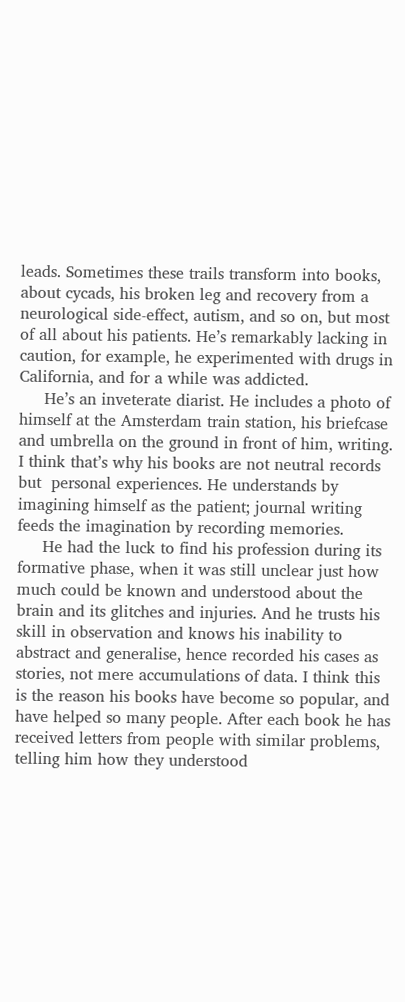leads. Sometimes these trails transform into books, about cycads, his broken leg and recovery from a neurological side-effect, autism, and so on, but most of all about his patients. He’s remarkably lacking in caution, for example, he experimented with drugs in California, and for a while was addicted.
     He’s an inveterate diarist. He includes a photo of himself at the Amsterdam train station, his briefcase and umbrella on the ground in front of him, writing. I think that’s why his books are not neutral records but  personal experiences. He understands by imagining himself as the patient; journal writing feeds the imagination by recording memories.
     He had the luck to find his profession during its formative phase, when it was still unclear just how much could be known and understood about the brain and its glitches and injuries. And he trusts his skill in observation and knows his inability to abstract and generalise, hence recorded his cases as stories, not mere accumulations of data. I think this is the reason his books have become so popular, and have helped so many people. After each book he has received letters from people with similar problems, telling him how they understood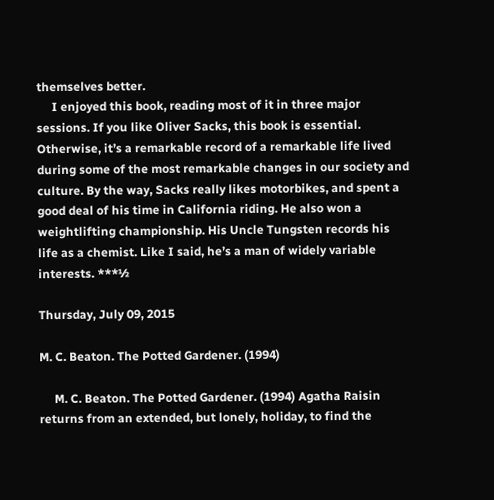themselves better.
     I enjoyed this book, reading most of it in three major sessions. If you like Oliver Sacks, this book is essential. Otherwise, it’s a remarkable record of a remarkable life lived during some of the most remarkable changes in our society and culture. By the way, Sacks really likes motorbikes, and spent a good deal of his time in California riding. He also won a weightlifting championship. His Uncle Tungsten records his life as a chemist. Like I said, he’s a man of widely variable interests. ***½

Thursday, July 09, 2015

M. C. Beaton. The Potted Gardener. (1994)

     M. C. Beaton. The Potted Gardener. (1994) Agatha Raisin returns from an extended, but lonely, holiday, to find the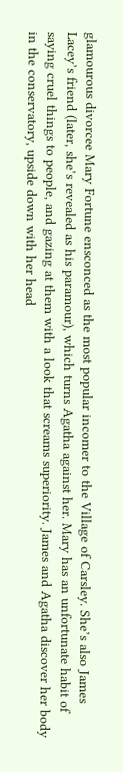glamourous divorcee Mary Fortune ensconced as the most popular incomer to the Village of Carsley. She’s also James Lacey’s friend (later, she’s revealed as his paramour), which turns Agatha against her. Mary has an unfortunate habit of saying cruel things to people, and gazing at them with a look that screams superiority. James and Agatha discover her body in the conservatory, upside down with her head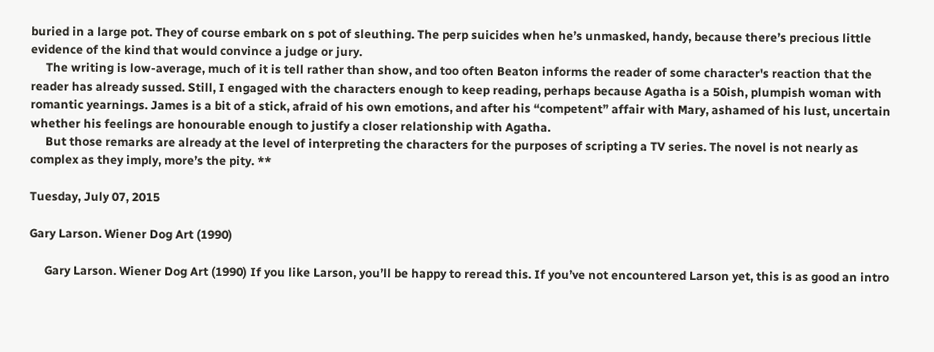buried in a large pot. They of course embark on s pot of sleuthing. The perp suicides when he’s unmasked, handy, because there’s precious little evidence of the kind that would convince a judge or jury.
     The writing is low-average, much of it is tell rather than show, and too often Beaton informs the reader of some character's reaction that the reader has already sussed. Still, I engaged with the characters enough to keep reading, perhaps because Agatha is a 50ish, plumpish woman with romantic yearnings. James is a bit of a stick, afraid of his own emotions, and after his “competent” affair with Mary, ashamed of his lust, uncertain whether his feelings are honourable enough to justify a closer relationship with Agatha.
     But those remarks are already at the level of interpreting the characters for the purposes of scripting a TV series. The novel is not nearly as complex as they imply, more’s the pity. **

Tuesday, July 07, 2015

Gary Larson. Wiener Dog Art (1990)

     Gary Larson. Wiener Dog Art (1990) If you like Larson, you’ll be happy to reread this. If you’ve not encountered Larson yet, this is as good an intro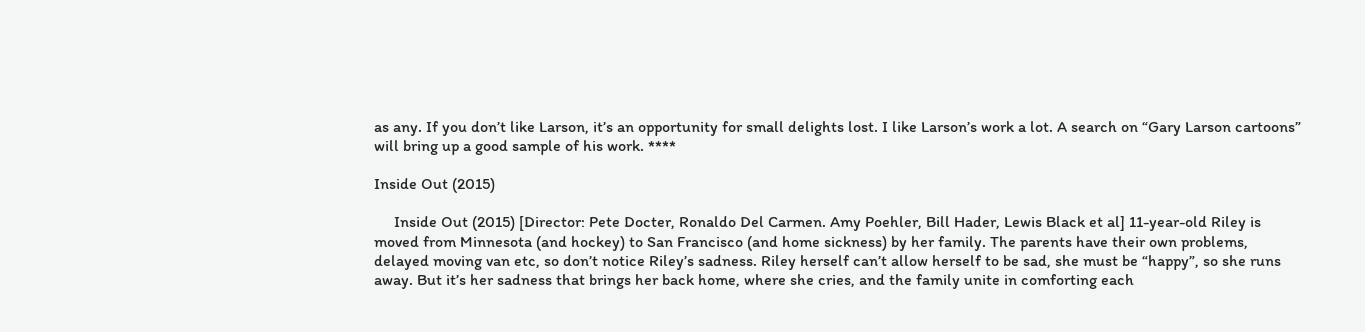as any. If you don’t like Larson, it’s an opportunity for small delights lost. I like Larson’s work a lot. A search on “Gary Larson cartoons” will bring up a good sample of his work. ****

Inside Out (2015)

     Inside Out (2015) [Director: Pete Docter, Ronaldo Del Carmen. Amy Poehler, Bill Hader, Lewis Black et al] 11-year-old Riley is moved from Minnesota (and hockey) to San Francisco (and home sickness) by her family. The parents have their own problems, delayed moving van etc, so don’t notice Riley’s sadness. Riley herself can’t allow herself to be sad, she must be “happy”, so she runs away. But it’s her sadness that brings her back home, where she cries, and the family unite in comforting each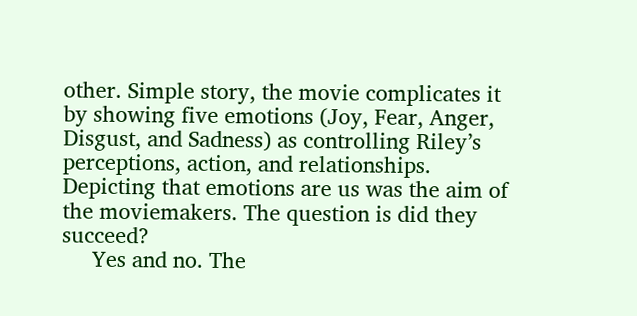other. Simple story, the movie complicates it by showing five emotions (Joy, Fear, Anger, Disgust, and Sadness) as controlling Riley’s perceptions, action, and relationships. Depicting that emotions are us was the aim of the moviemakers. The question is did they succeed?
     Yes and no. The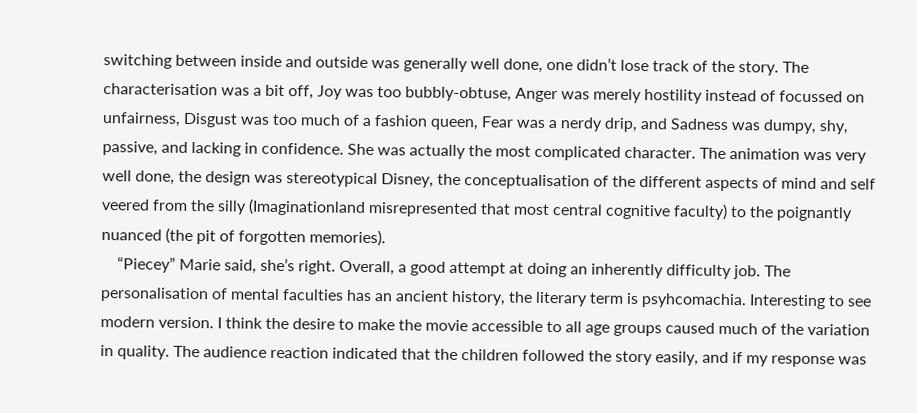switching between inside and outside was generally well done, one didn’t lose track of the story. The characterisation was a bit off, Joy was too bubbly-obtuse, Anger was merely hostility instead of focussed on unfairness, Disgust was too much of a fashion queen, Fear was a nerdy drip, and Sadness was dumpy, shy, passive, and lacking in confidence. She was actually the most complicated character. The animation was very well done, the design was stereotypical Disney, the conceptualisation of the different aspects of mind and self veered from the silly (Imaginationland misrepresented that most central cognitive faculty) to the poignantly nuanced (the pit of forgotten memories).
    “Piecey” Marie said, she’s right. Overall, a good attempt at doing an inherently difficulty job. The personalisation of mental faculties has an ancient history, the literary term is psyhcomachia. Interesting to see modern version. I think the desire to make the movie accessible to all age groups caused much of the variation in quality. The audience reaction indicated that the children followed the story easily, and if my response was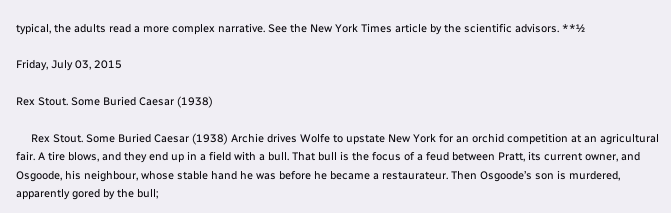typical, the adults read a more complex narrative. See the New York Times article by the scientific advisors. **½

Friday, July 03, 2015

Rex Stout. Some Buried Caesar (1938)

     Rex Stout. Some Buried Caesar (1938) Archie drives Wolfe to upstate New York for an orchid competition at an agricultural fair. A tire blows, and they end up in a field with a bull. That bull is the focus of a feud between Pratt, its current owner, and Osgoode, his neighbour, whose stable hand he was before he became a restaurateur. Then Osgoode’s son is murdered, apparently gored by the bull;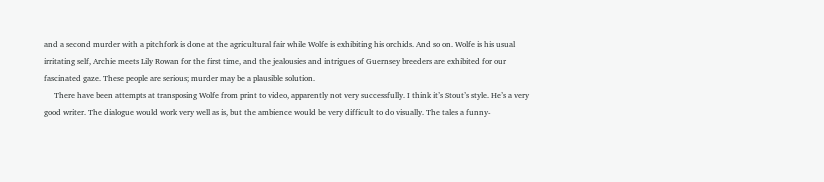and a second murder with a pitchfork is done at the agricultural fair while Wolfe is exhibiting his orchids. And so on. Wolfe is his usual irritating self, Archie meets Lily Rowan for the first time, and the jealousies and intrigues of Guernsey breeders are exhibited for our fascinated gaze. These people are serious; murder may be a plausible solution.
     There have been attempts at transposing Wolfe from print to video, apparently not very successfully. I think it’s Stout’s style. He’s a very good writer. The dialogue would work very well as is, but the ambience would be very difficult to do visually. The tales a funny-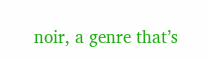noir, a genre that’s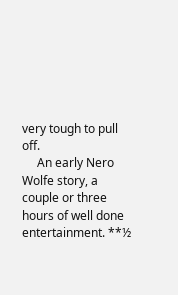very tough to pull off.
     An early Nero Wolfe story, a couple or three hours of well done entertainment. **½